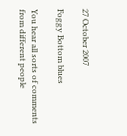27 October 2007

Foggy Bottom blues

You hear all sorts of comments from different people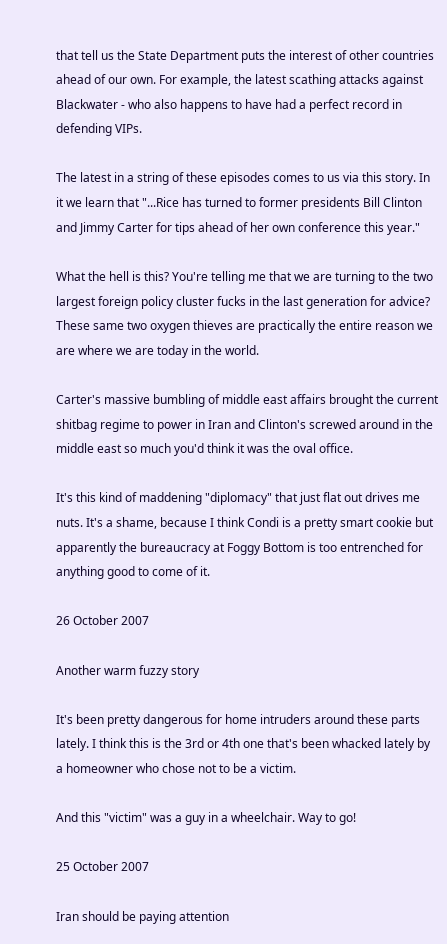that tell us the State Department puts the interest of other countries ahead of our own. For example, the latest scathing attacks against Blackwater - who also happens to have had a perfect record in defending VIPs.

The latest in a string of these episodes comes to us via this story. In it we learn that "...Rice has turned to former presidents Bill Clinton and Jimmy Carter for tips ahead of her own conference this year."

What the hell is this? You're telling me that we are turning to the two largest foreign policy cluster fucks in the last generation for advice? These same two oxygen thieves are practically the entire reason we are where we are today in the world.

Carter's massive bumbling of middle east affairs brought the current shitbag regime to power in Iran and Clinton's screwed around in the middle east so much you'd think it was the oval office.

It's this kind of maddening "diplomacy" that just flat out drives me nuts. It's a shame, because I think Condi is a pretty smart cookie but apparently the bureaucracy at Foggy Bottom is too entrenched for anything good to come of it.

26 October 2007

Another warm fuzzy story

It's been pretty dangerous for home intruders around these parts lately. I think this is the 3rd or 4th one that's been whacked lately by a homeowner who chose not to be a victim.

And this "victim" was a guy in a wheelchair. Way to go!

25 October 2007

Iran should be paying attention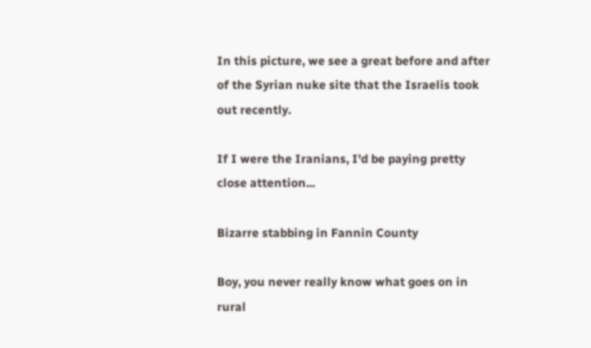In this picture, we see a great before and after of the Syrian nuke site that the Israelis took out recently.

If I were the Iranians, I'd be paying pretty close attention...

Bizarre stabbing in Fannin County

Boy, you never really know what goes on in rural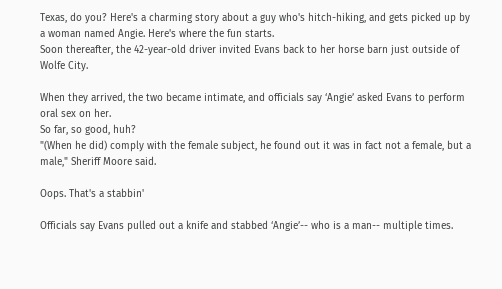Texas, do you? Here's a charming story about a guy who's hitch-hiking, and gets picked up by a woman named Angie. Here's where the fun starts.
Soon thereafter, the 42-year-old driver invited Evans back to her horse barn just outside of Wolfe City.

When they arrived, the two became intimate, and officials say ‘Angie’ asked Evans to perform oral sex on her.
So far, so good, huh?
"(When he did) comply with the female subject, he found out it was in fact not a female, but a male," Sheriff Moore said.

Oops. That's a stabbin'

Officials say Evans pulled out a knife and stabbed ‘Angie’-- who is a man-- multiple times.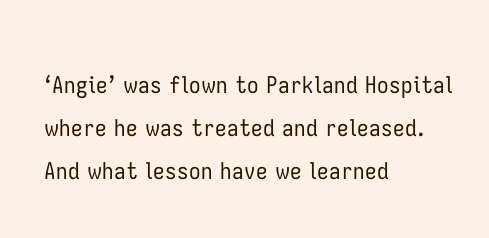‘Angie’ was flown to Parkland Hospital where he was treated and released.
And what lesson have we learned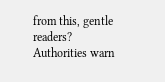from this, gentle readers?
Authorities warn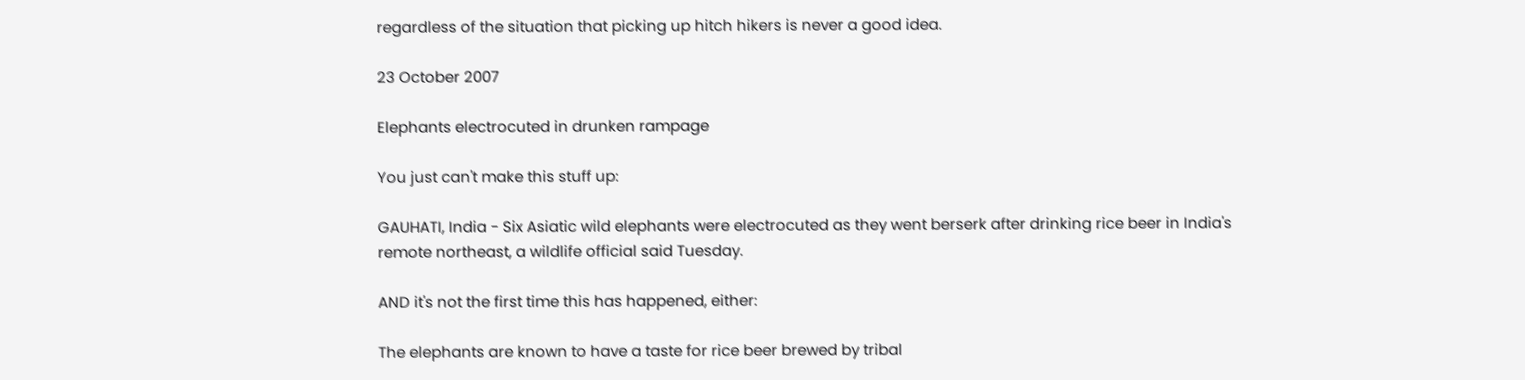regardless of the situation that picking up hitch hikers is never a good idea.

23 October 2007

Elephants electrocuted in drunken rampage

You just can't make this stuff up:

GAUHATI, India - Six Asiatic wild elephants were electrocuted as they went berserk after drinking rice beer in India's remote northeast, a wildlife official said Tuesday.

AND it's not the first time this has happened, either:

The elephants are known to have a taste for rice beer brewed by tribal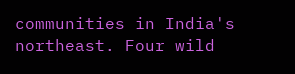communities in India's northeast. Four wild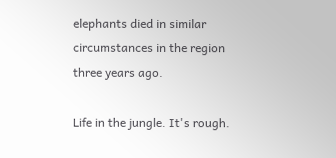elephants died in similar circumstances in the region three years ago.

Life in the jungle. It's rough.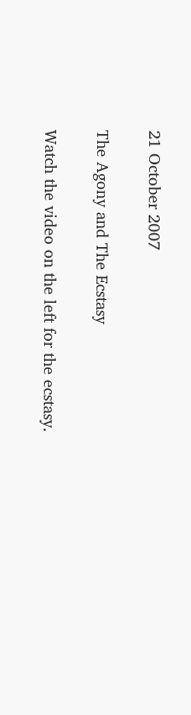21 October 2007

The Agony and The Ecstasy

Watch the video on the left for the ecstasy.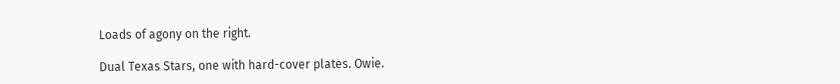Loads of agony on the right.

Dual Texas Stars, one with hard-cover plates. Owie.